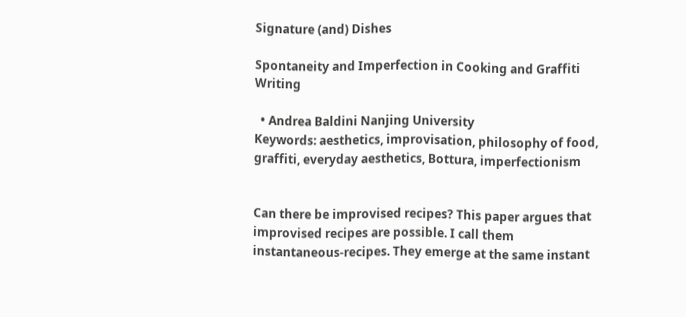Signature (and) Dishes

Spontaneity and Imperfection in Cooking and Graffiti Writing

  • Andrea Baldini Nanjing University
Keywords: aesthetics, improvisation, philosophy of food, graffiti, everyday aesthetics, Bottura, imperfectionism


Can there be improvised recipes? This paper argues that improvised recipes are possible. I call them instantaneous-recipes. They emerge at the same instant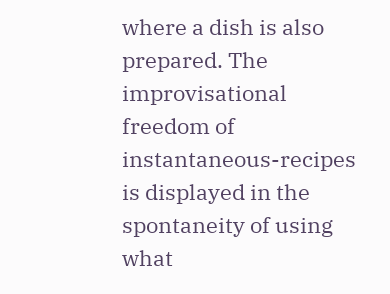where a dish is also prepared. The improvisational freedom of instantaneous-recipes is displayed in the spontaneity of using what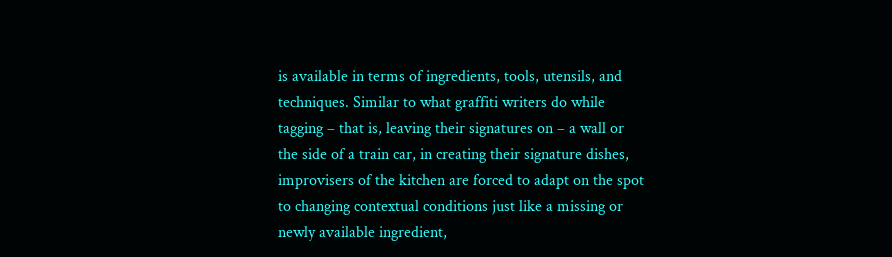is available in terms of ingredients, tools, utensils, and techniques. Similar to what graffiti writers do while tagging – that is, leaving their signatures on – a wall or the side of a train car, in creating their signature dishes, improvisers of the kitchen are forced to adapt on the spot to changing contextual conditions just like a missing or newly available ingredient,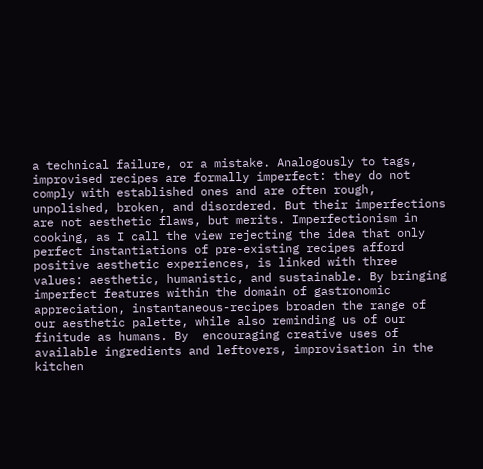a technical failure, or a mistake. Analogously to tags, improvised recipes are formally imperfect: they do not comply with established ones and are often rough, unpolished, broken, and disordered. But their imperfections are not aesthetic flaws, but merits. Imperfectionism in cooking, as I call the view rejecting the idea that only perfect instantiations of pre-existing recipes afford positive aesthetic experiences, is linked with three values: aesthetic, humanistic, and sustainable. By bringing imperfect features within the domain of gastronomic appreciation, instantaneous-recipes broaden the range of our aesthetic palette, while also reminding us of our finitude as humans. By  encouraging creative uses of available ingredients and leftovers, improvisation in the kitchen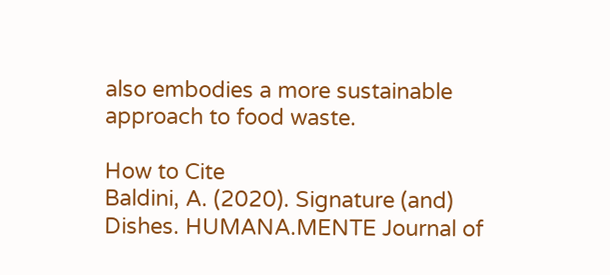also embodies a more sustainable approach to food waste.

How to Cite
Baldini, A. (2020). Signature (and) Dishes. HUMANA.MENTE Journal of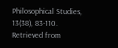Philosophical Studies, 13(38), 83-110. Retrieved from